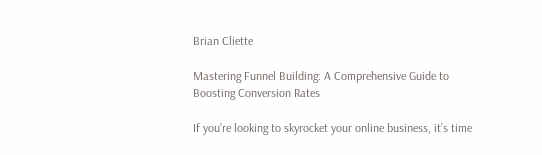Brian Cliette

Mastering Funnel Building: A Comprehensive Guide to Boosting Conversion Rates

If you’re looking to skyrocket your online business, it’s time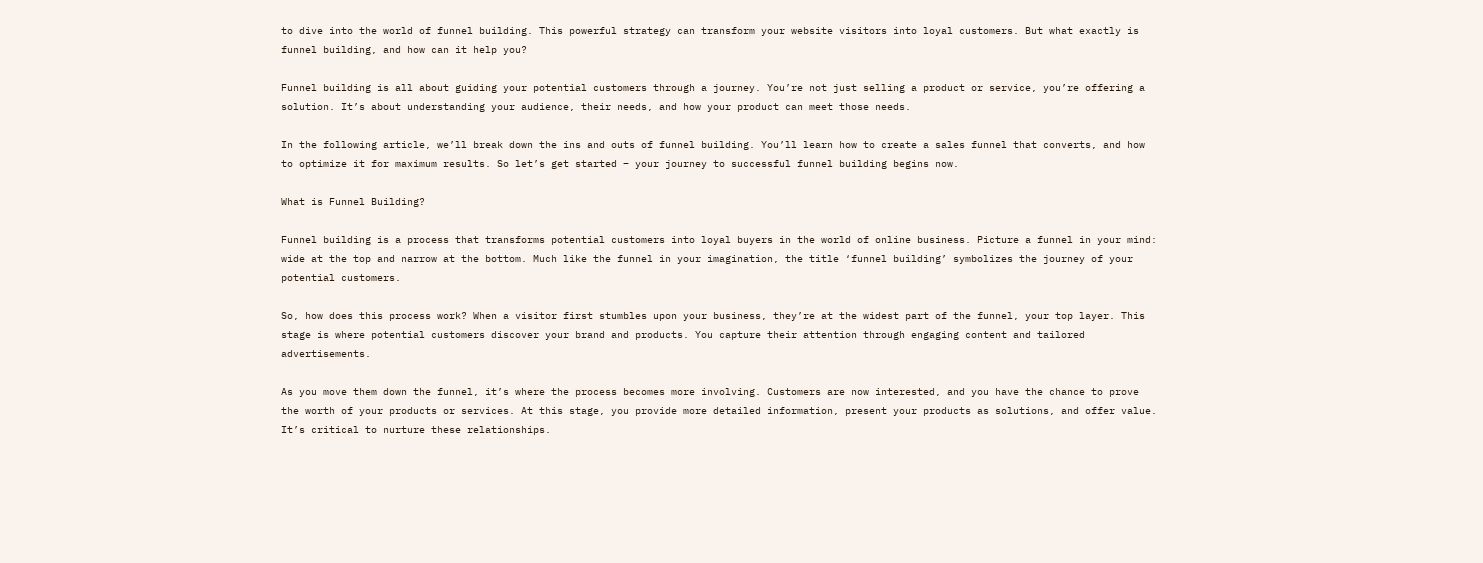to dive into the world of funnel building. This powerful strategy can transform your website visitors into loyal customers. But what exactly is funnel building, and how can it help you?

Funnel building is all about guiding your potential customers through a journey. You’re not just selling a product or service, you’re offering a solution. It’s about understanding your audience, their needs, and how your product can meet those needs.

In the following article, we’ll break down the ins and outs of funnel building. You’ll learn how to create a sales funnel that converts, and how to optimize it for maximum results. So let’s get started – your journey to successful funnel building begins now.

What is Funnel Building?

Funnel building is a process that transforms potential customers into loyal buyers in the world of online business. Picture a funnel in your mind: wide at the top and narrow at the bottom. Much like the funnel in your imagination, the title ‘funnel building’ symbolizes the journey of your potential customers.

So, how does this process work? When a visitor first stumbles upon your business, they’re at the widest part of the funnel, your top layer. This stage is where potential customers discover your brand and products. You capture their attention through engaging content and tailored advertisements.

As you move them down the funnel, it’s where the process becomes more involving. Customers are now interested, and you have the chance to prove the worth of your products or services. At this stage, you provide more detailed information, present your products as solutions, and offer value. It’s critical to nurture these relationships.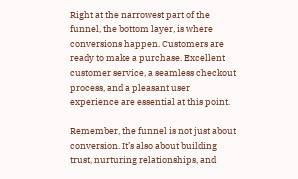Right at the narrowest part of the funnel, the bottom layer, is where conversions happen. Customers are ready to make a purchase. Excellent customer service, a seamless checkout process, and a pleasant user experience are essential at this point.

Remember, the funnel is not just about conversion. It’s also about building trust, nurturing relationships, and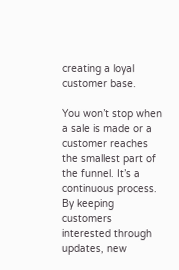creating a loyal customer base.

You won’t stop when a sale is made or a customer reaches the smallest part of the funnel. It’s a continuous process. By keeping customers interested through updates, new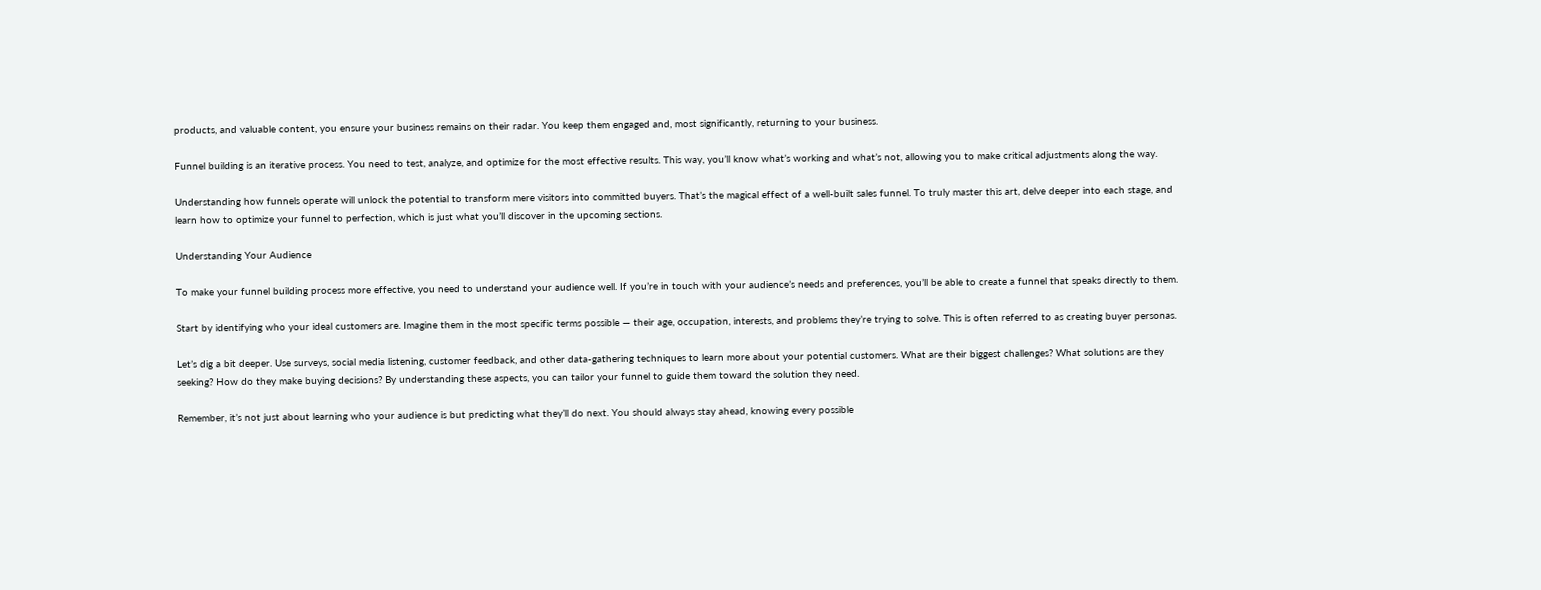products, and valuable content, you ensure your business remains on their radar. You keep them engaged and, most significantly, returning to your business.

Funnel building is an iterative process. You need to test, analyze, and optimize for the most effective results. This way, you’ll know what’s working and what’s not, allowing you to make critical adjustments along the way.

Understanding how funnels operate will unlock the potential to transform mere visitors into committed buyers. That’s the magical effect of a well-built sales funnel. To truly master this art, delve deeper into each stage, and learn how to optimize your funnel to perfection, which is just what you’ll discover in the upcoming sections.

Understanding Your Audience

To make your funnel building process more effective, you need to understand your audience well. If you’re in touch with your audience’s needs and preferences, you’ll be able to create a funnel that speaks directly to them.

Start by identifying who your ideal customers are. Imagine them in the most specific terms possible — their age, occupation, interests, and problems they’re trying to solve. This is often referred to as creating buyer personas.

Let’s dig a bit deeper. Use surveys, social media listening, customer feedback, and other data-gathering techniques to learn more about your potential customers. What are their biggest challenges? What solutions are they seeking? How do they make buying decisions? By understanding these aspects, you can tailor your funnel to guide them toward the solution they need.

Remember, it’s not just about learning who your audience is but predicting what they’ll do next. You should always stay ahead, knowing every possible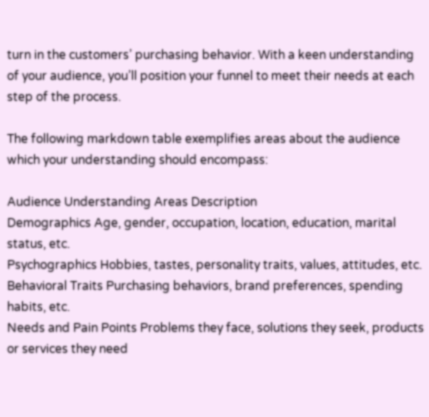turn in the customers’ purchasing behavior. With a keen understanding of your audience, you’ll position your funnel to meet their needs at each step of the process.

The following markdown table exemplifies areas about the audience which your understanding should encompass:

Audience Understanding Areas Description
Demographics Age, gender, occupation, location, education, marital status, etc.
Psychographics Hobbies, tastes, personality traits, values, attitudes, etc.
Behavioral Traits Purchasing behaviors, brand preferences, spending habits, etc.
Needs and Pain Points Problems they face, solutions they seek, products or services they need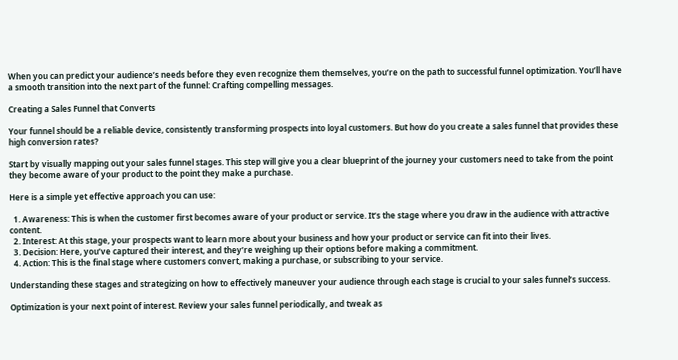When you can predict your audience’s needs before they even recognize them themselves, you’re on the path to successful funnel optimization. You’ll have a smooth transition into the next part of the funnel: Crafting compelling messages.

Creating a Sales Funnel that Converts

Your funnel should be a reliable device, consistently transforming prospects into loyal customers. But how do you create a sales funnel that provides these high conversion rates?

Start by visually mapping out your sales funnel stages. This step will give you a clear blueprint of the journey your customers need to take from the point they become aware of your product to the point they make a purchase.

Here is a simple yet effective approach you can use:

  1. Awareness: This is when the customer first becomes aware of your product or service. It’s the stage where you draw in the audience with attractive content.
  2. Interest: At this stage, your prospects want to learn more about your business and how your product or service can fit into their lives.
  3. Decision: Here, you’ve captured their interest, and they’re weighing up their options before making a commitment.
  4. Action: This is the final stage where customers convert, making a purchase, or subscribing to your service.

Understanding these stages and strategizing on how to effectively maneuver your audience through each stage is crucial to your sales funnel’s success.

Optimization is your next point of interest. Review your sales funnel periodically, and tweak as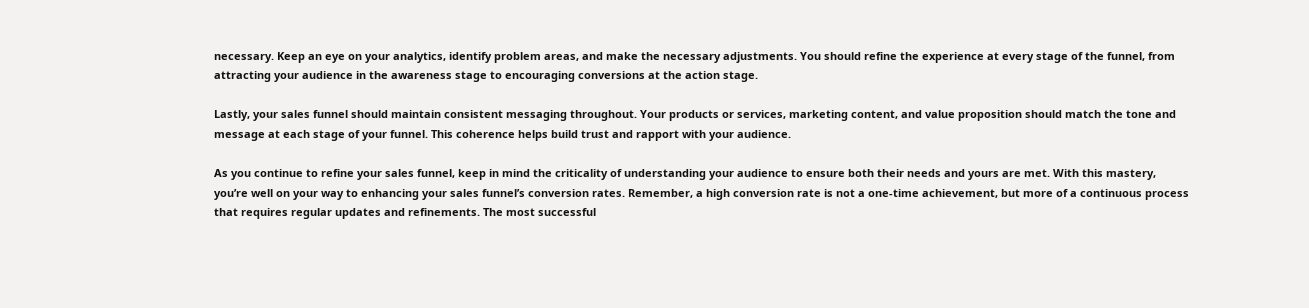necessary. Keep an eye on your analytics, identify problem areas, and make the necessary adjustments. You should refine the experience at every stage of the funnel, from attracting your audience in the awareness stage to encouraging conversions at the action stage.

Lastly, your sales funnel should maintain consistent messaging throughout. Your products or services, marketing content, and value proposition should match the tone and message at each stage of your funnel. This coherence helps build trust and rapport with your audience.

As you continue to refine your sales funnel, keep in mind the criticality of understanding your audience to ensure both their needs and yours are met. With this mastery, you’re well on your way to enhancing your sales funnel’s conversion rates. Remember, a high conversion rate is not a one-time achievement, but more of a continuous process that requires regular updates and refinements. The most successful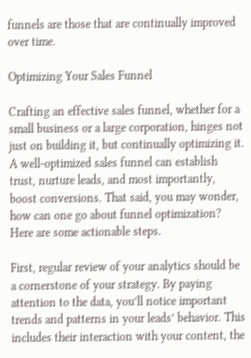funnels are those that are continually improved over time.

Optimizing Your Sales Funnel

Crafting an effective sales funnel, whether for a small business or a large corporation, hinges not just on building it, but continually optimizing it. A well-optimized sales funnel can establish trust, nurture leads, and most importantly, boost conversions. That said, you may wonder, how can one go about funnel optimization? Here are some actionable steps.

First, regular review of your analytics should be a cornerstone of your strategy. By paying attention to the data, you’ll notice important trends and patterns in your leads’ behavior. This includes their interaction with your content, the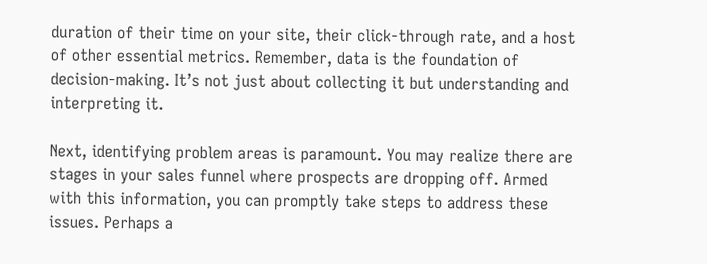duration of their time on your site, their click-through rate, and a host of other essential metrics. Remember, data is the foundation of decision-making. It’s not just about collecting it but understanding and interpreting it.

Next, identifying problem areas is paramount. You may realize there are stages in your sales funnel where prospects are dropping off. Armed with this information, you can promptly take steps to address these issues. Perhaps a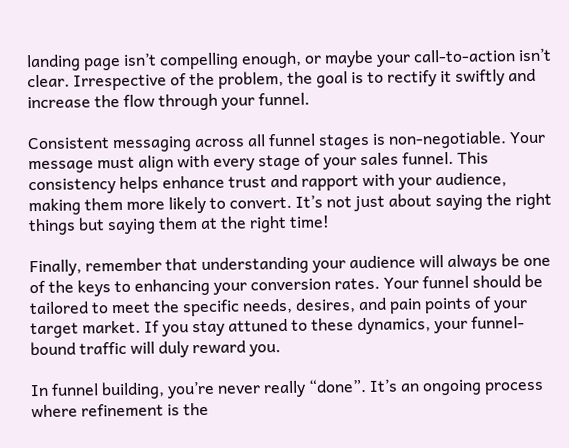landing page isn’t compelling enough, or maybe your call-to-action isn’t clear. Irrespective of the problem, the goal is to rectify it swiftly and increase the flow through your funnel.

Consistent messaging across all funnel stages is non-negotiable. Your message must align with every stage of your sales funnel. This consistency helps enhance trust and rapport with your audience, making them more likely to convert. It’s not just about saying the right things but saying them at the right time!

Finally, remember that understanding your audience will always be one of the keys to enhancing your conversion rates. Your funnel should be tailored to meet the specific needs, desires, and pain points of your target market. If you stay attuned to these dynamics, your funnel-bound traffic will duly reward you.

In funnel building, you’re never really “done”. It’s an ongoing process where refinement is the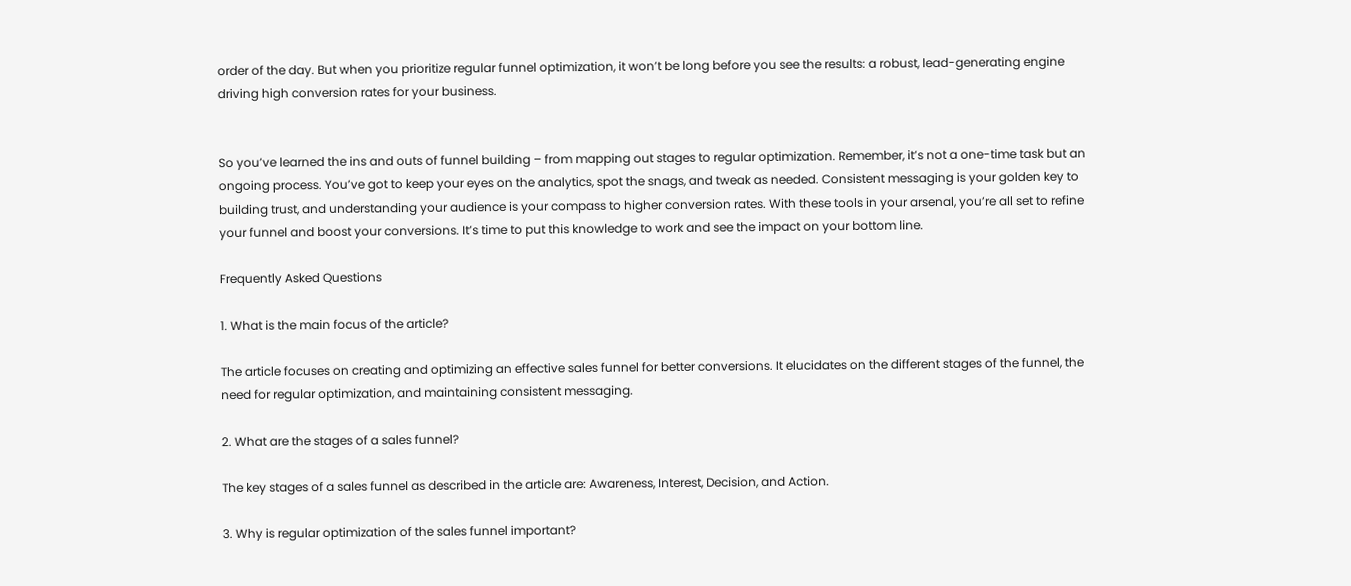order of the day. But when you prioritize regular funnel optimization, it won’t be long before you see the results: a robust, lead-generating engine driving high conversion rates for your business.


So you’ve learned the ins and outs of funnel building – from mapping out stages to regular optimization. Remember, it’s not a one-time task but an ongoing process. You’ve got to keep your eyes on the analytics, spot the snags, and tweak as needed. Consistent messaging is your golden key to building trust, and understanding your audience is your compass to higher conversion rates. With these tools in your arsenal, you’re all set to refine your funnel and boost your conversions. It’s time to put this knowledge to work and see the impact on your bottom line.

Frequently Asked Questions

1. What is the main focus of the article?

The article focuses on creating and optimizing an effective sales funnel for better conversions. It elucidates on the different stages of the funnel, the need for regular optimization, and maintaining consistent messaging.

2. What are the stages of a sales funnel?

The key stages of a sales funnel as described in the article are: Awareness, Interest, Decision, and Action.

3. Why is regular optimization of the sales funnel important?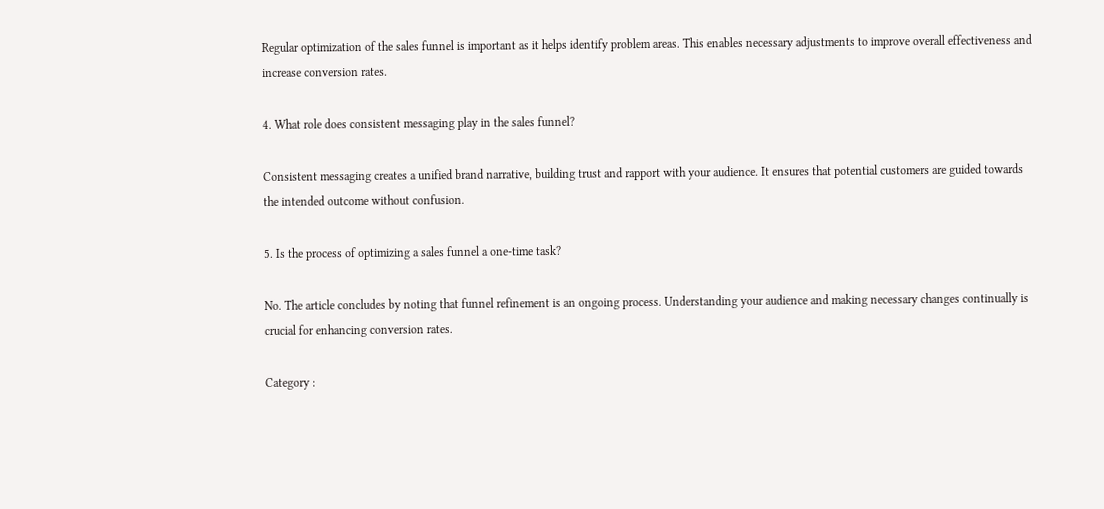Regular optimization of the sales funnel is important as it helps identify problem areas. This enables necessary adjustments to improve overall effectiveness and increase conversion rates.

4. What role does consistent messaging play in the sales funnel?

Consistent messaging creates a unified brand narrative, building trust and rapport with your audience. It ensures that potential customers are guided towards the intended outcome without confusion.

5. Is the process of optimizing a sales funnel a one-time task?

No. The article concludes by noting that funnel refinement is an ongoing process. Understanding your audience and making necessary changes continually is crucial for enhancing conversion rates.

Category :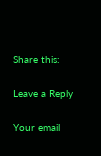Share this:

Leave a Reply

Your email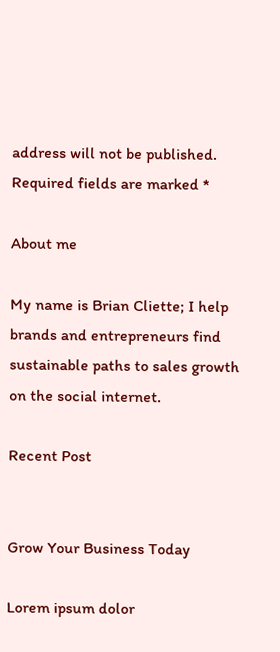address will not be published. Required fields are marked *

About me

My name is Brian Cliette; I help brands and entrepreneurs find sustainable paths to sales growth on the social internet.

Recent Post


Grow Your Business Today

Lorem ipsum dolor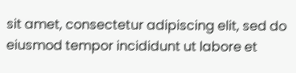sit amet, consectetur adipiscing elit, sed do eiusmod tempor incididunt ut labore et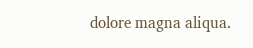dolore magna aliqua.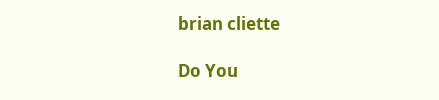brian cliette

Do You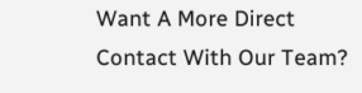Want A More Direct Contact With Our Team?